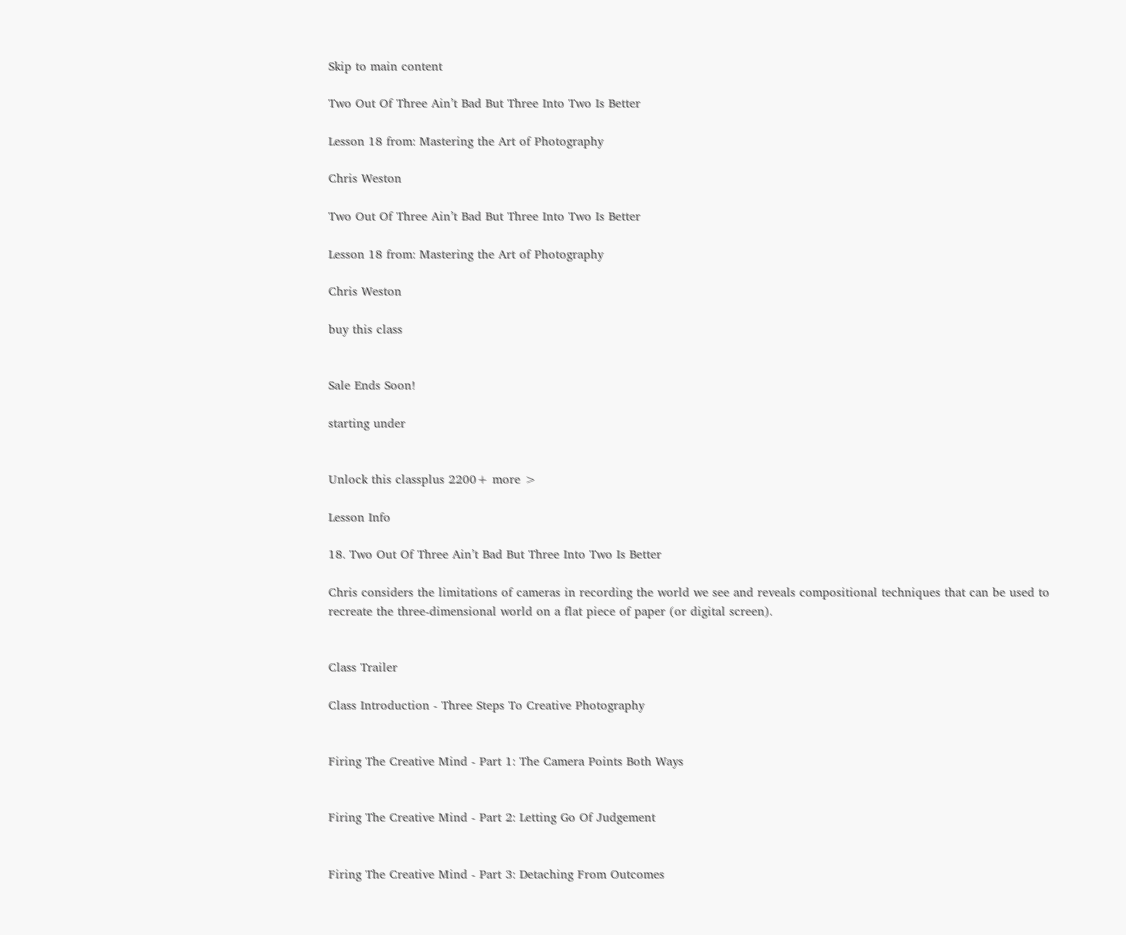Skip to main content

Two Out Of Three Ain’t Bad But Three Into Two Is Better

Lesson 18 from: Mastering the Art of Photography

Chris Weston

Two Out Of Three Ain’t Bad But Three Into Two Is Better

Lesson 18 from: Mastering the Art of Photography

Chris Weston

buy this class


Sale Ends Soon!

starting under


Unlock this classplus 2200+ more >

Lesson Info

18. Two Out Of Three Ain’t Bad But Three Into Two Is Better

Chris considers the limitations of cameras in recording the world we see and reveals compositional techniques that can be used to recreate the three-dimensional world on a flat piece of paper (or digital screen).


Class Trailer

Class Introduction - Three Steps To Creative Photography


Firing The Creative Mind - Part 1: The Camera Points Both Ways


Firing The Creative Mind - Part 2: Letting Go Of Judgement


Firing The Creative Mind - Part 3: Detaching From Outcomes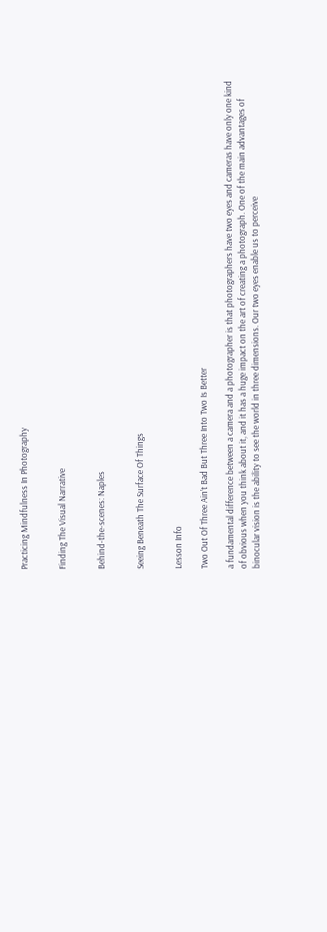Practicing Mindfulness In Photography


Finding The Visual Narrative


Behind-the-scenes: Naples


Seeing Beneath The Surface Of Things


Lesson Info

Two Out Of Three Ain’t Bad But Three Into Two Is Better

a fundamental difference between a camera and a photographer is that photographers have two eyes and cameras have only one kind of obvious when you think about it, and it has a huge impact on the art of creating a photograph. One of the main advantages of binocular vision is the ability to see the world in three dimensions. Our two eyes enable us to perceive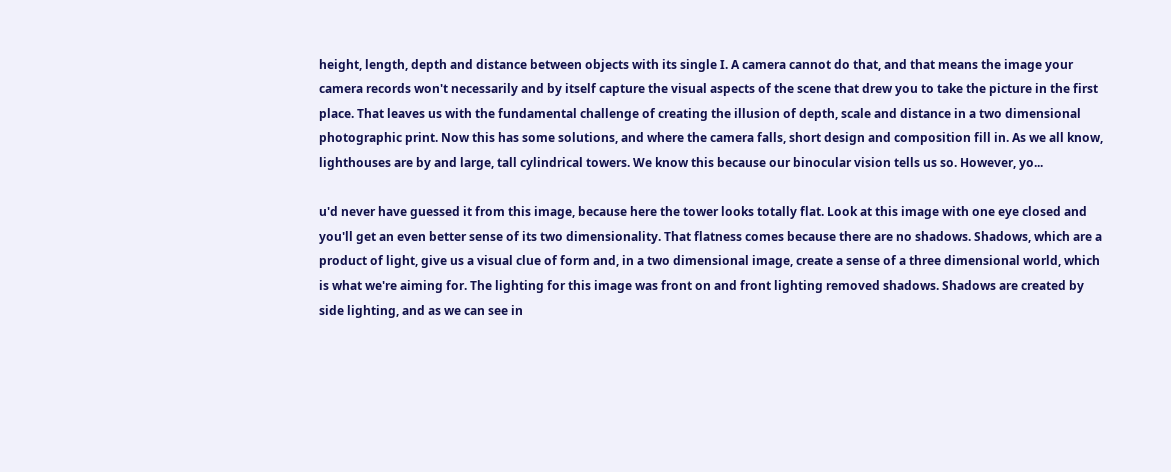height, length, depth and distance between objects with its single I. A camera cannot do that, and that means the image your camera records won't necessarily and by itself capture the visual aspects of the scene that drew you to take the picture in the first place. That leaves us with the fundamental challenge of creating the illusion of depth, scale and distance in a two dimensional photographic print. Now this has some solutions, and where the camera falls, short design and composition fill in. As we all know, lighthouses are by and large, tall cylindrical towers. We know this because our binocular vision tells us so. However, yo...

u'd never have guessed it from this image, because here the tower looks totally flat. Look at this image with one eye closed and you'll get an even better sense of its two dimensionality. That flatness comes because there are no shadows. Shadows, which are a product of light, give us a visual clue of form and, in a two dimensional image, create a sense of a three dimensional world, which is what we're aiming for. The lighting for this image was front on and front lighting removed shadows. Shadows are created by side lighting, and as we can see in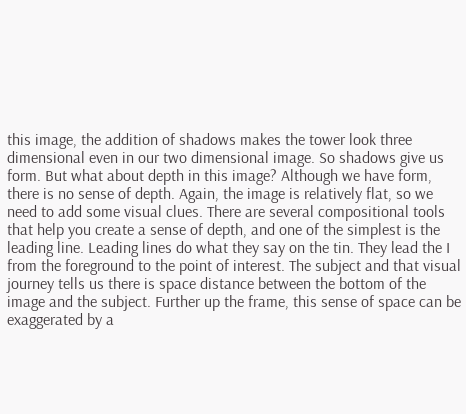this image, the addition of shadows makes the tower look three dimensional even in our two dimensional image. So shadows give us form. But what about depth in this image? Although we have form, there is no sense of depth. Again, the image is relatively flat, so we need to add some visual clues. There are several compositional tools that help you create a sense of depth, and one of the simplest is the leading line. Leading lines do what they say on the tin. They lead the I from the foreground to the point of interest. The subject and that visual journey tells us there is space distance between the bottom of the image and the subject. Further up the frame, this sense of space can be exaggerated by a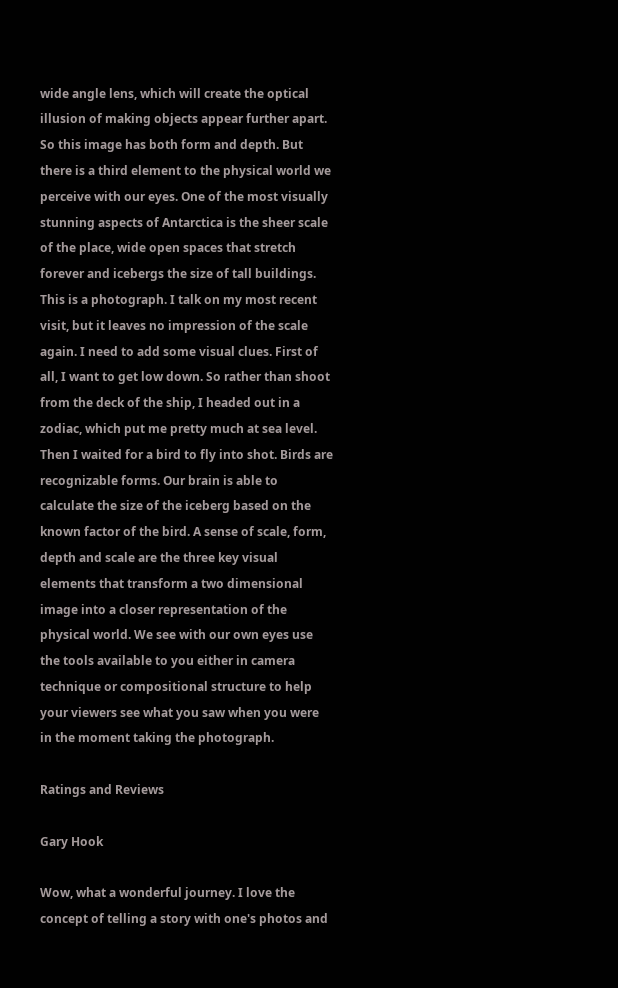wide angle lens, which will create the optical illusion of making objects appear further apart. So this image has both form and depth. But there is a third element to the physical world we perceive with our eyes. One of the most visually stunning aspects of Antarctica is the sheer scale of the place, wide open spaces that stretch forever and icebergs the size of tall buildings. This is a photograph. I talk on my most recent visit, but it leaves no impression of the scale again. I need to add some visual clues. First of all, I want to get low down. So rather than shoot from the deck of the ship, I headed out in a zodiac, which put me pretty much at sea level. Then I waited for a bird to fly into shot. Birds are recognizable forms. Our brain is able to calculate the size of the iceberg based on the known factor of the bird. A sense of scale, form, depth and scale are the three key visual elements that transform a two dimensional image into a closer representation of the physical world. We see with our own eyes use the tools available to you either in camera technique or compositional structure to help your viewers see what you saw when you were in the moment taking the photograph.

Ratings and Reviews

Gary Hook

Wow, what a wonderful journey. I love the concept of telling a story with one's photos and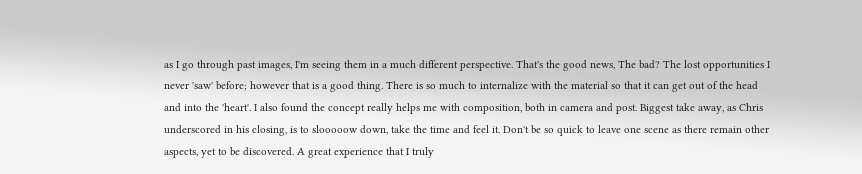as I go through past images, I'm seeing them in a much different perspective. That's the good news, The bad? The lost opportunities I never 'saw' before; however that is a good thing. There is so much to internalize with the material so that it can get out of the head and into the 'heart'. I also found the concept really helps me with composition, both in camera and post. Biggest take away, as Chris underscored in his closing, is to slooooow down, take the time and feel it. Don't be so quick to leave one scene as there remain other aspects, yet to be discovered. A great experience that I truly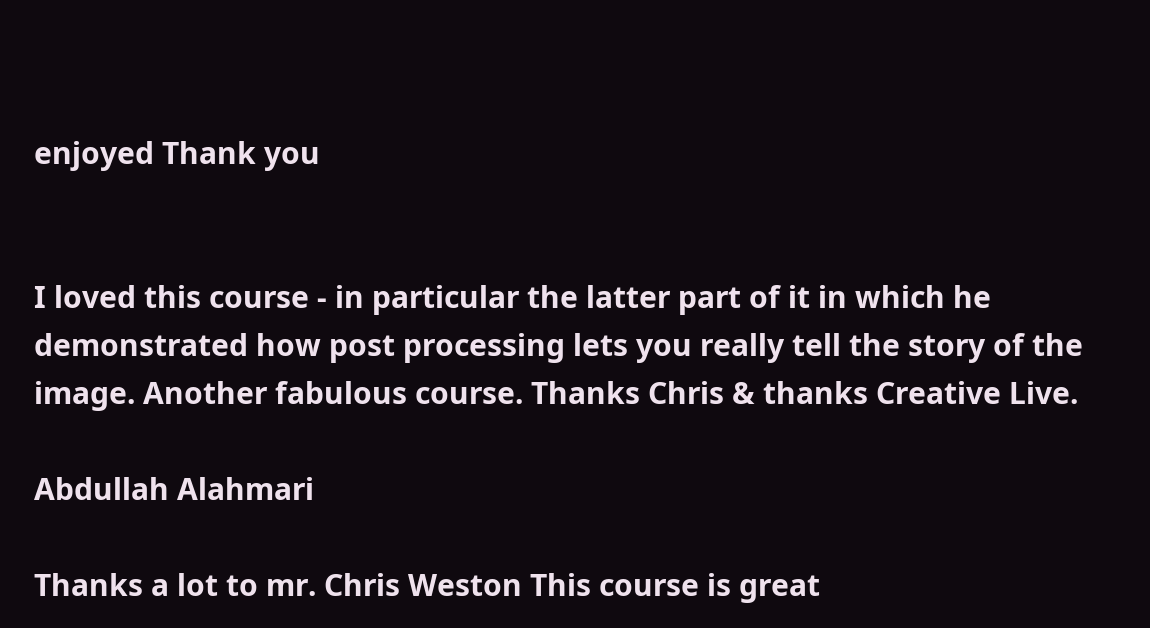enjoyed Thank you


I loved this course - in particular the latter part of it in which he demonstrated how post processing lets you really tell the story of the image. Another fabulous course. Thanks Chris & thanks Creative Live.

Abdullah Alahmari

Thanks a lot to mr. Chris Weston This course is great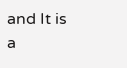and It is a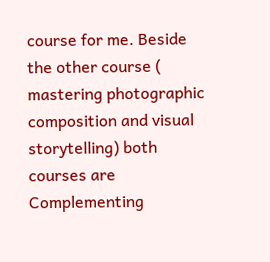course for me. Beside the other course ( mastering photographic composition and visual storytelling) both courses are Complementing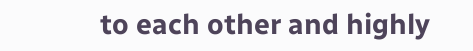to each other and highly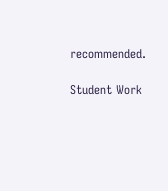recommended.

Student Work